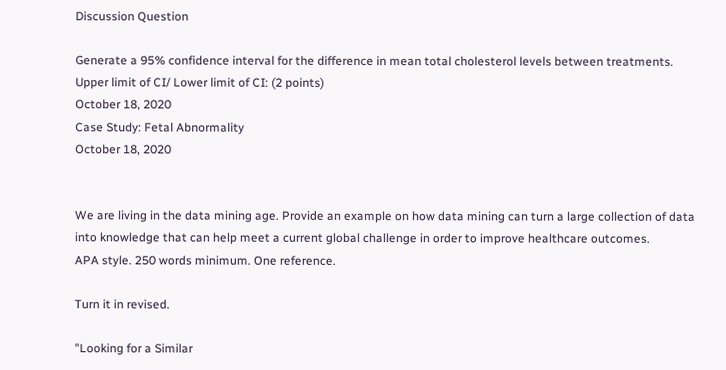Discussion Question

Generate a 95% confidence interval for the difference in mean total cholesterol levels between treatments. Upper limit of CI/ Lower limit of CI: (2 points)
October 18, 2020
Case Study: Fetal Abnormality
October 18, 2020


We are living in the data mining age. Provide an example on how data mining can turn a large collection of data into knowledge that can help meet a current global challenge in order to improve healthcare outcomes.
APA style. 250 words minimum. One reference.

Turn it in revised.

"Looking for a Similar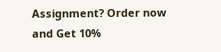Assignment? Order now and Get 10%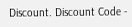Discount. Discount Code -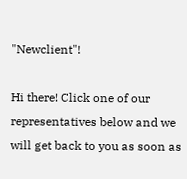"Newclient"!

Hi there! Click one of our representatives below and we will get back to you as soon as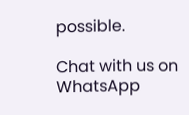possible.

Chat with us on WhatsApp